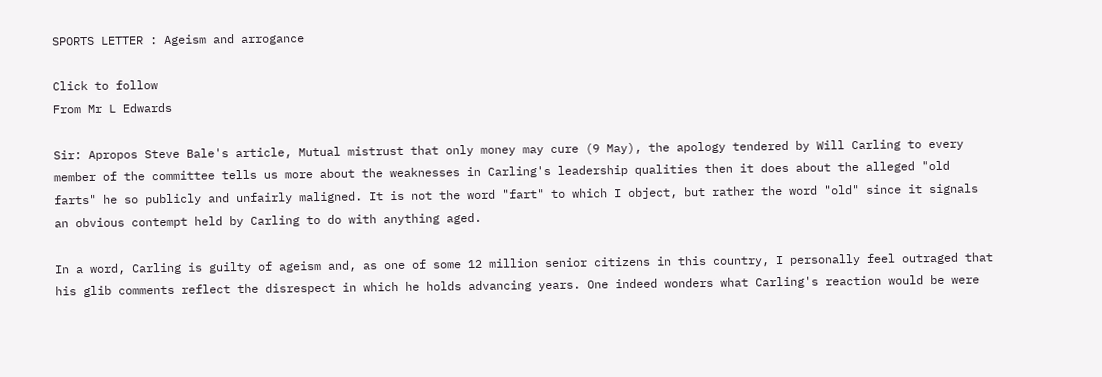SPORTS LETTER : Ageism and arrogance

Click to follow
From Mr L Edwards

Sir: Apropos Steve Bale's article, Mutual mistrust that only money may cure (9 May), the apology tendered by Will Carling to every member of the committee tells us more about the weaknesses in Carling's leadership qualities then it does about the alleged "old farts" he so publicly and unfairly maligned. It is not the word "fart" to which I object, but rather the word "old" since it signals an obvious contempt held by Carling to do with anything aged.

In a word, Carling is guilty of ageism and, as one of some 12 million senior citizens in this country, I personally feel outraged that his glib comments reflect the disrespect in which he holds advancing years. One indeed wonders what Carling's reaction would be were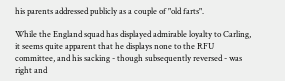his parents addressed publicly as a couple of "old farts".

While the England squad has displayed admirable loyalty to Carling, it seems quite apparent that he displays none to the RFU committee, and his sacking - though subsequently reversed - was right and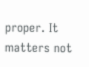proper. It matters not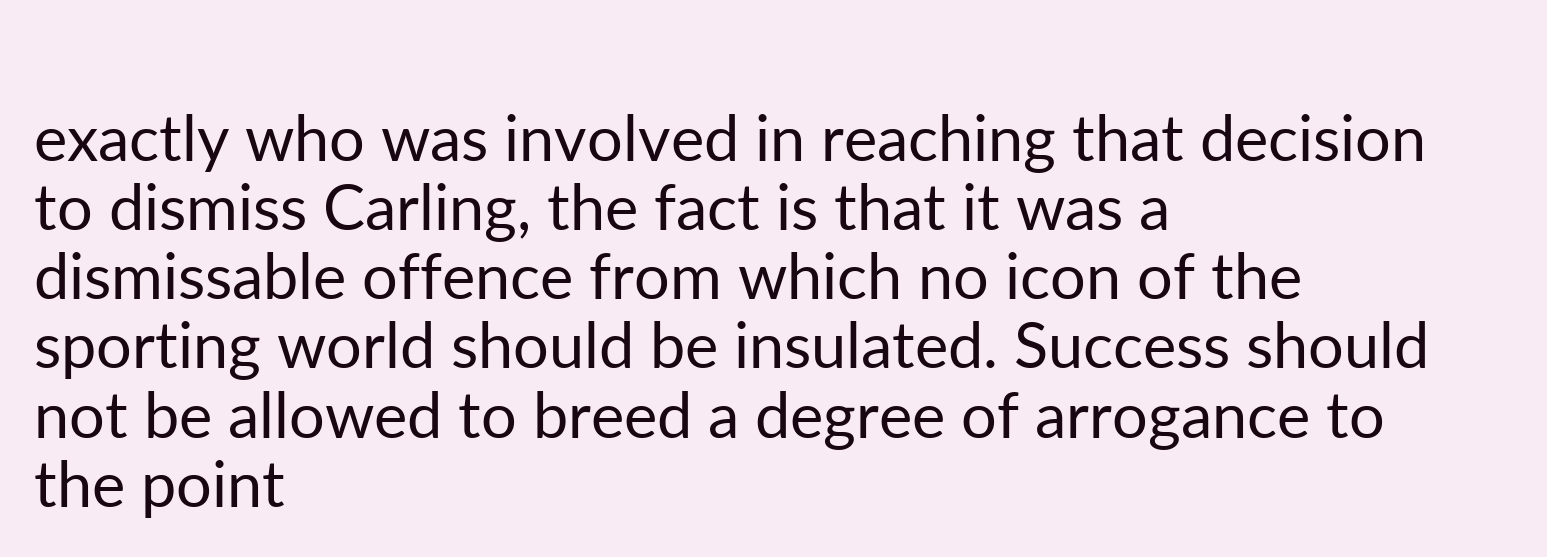exactly who was involved in reaching that decision to dismiss Carling, the fact is that it was a dismissable offence from which no icon of the sporting world should be insulated. Success should not be allowed to breed a degree of arrogance to the point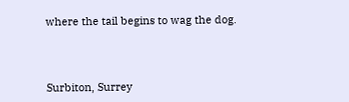where the tail begins to wag the dog.



Surbiton, Surrey